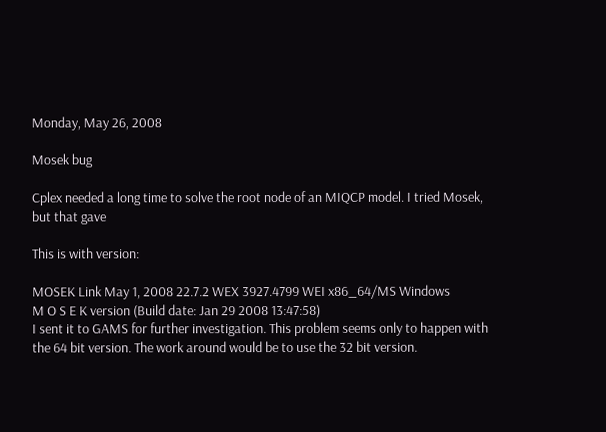Monday, May 26, 2008

Mosek bug

Cplex needed a long time to solve the root node of an MIQCP model. I tried Mosek, but that gave

This is with version:

MOSEK Link May 1, 2008 22.7.2 WEX 3927.4799 WEI x86_64/MS Windows
M O S E K version (Build date: Jan 29 2008 13:47:58)
I sent it to GAMS for further investigation. This problem seems only to happen with the 64 bit version. The work around would be to use the 32 bit version.